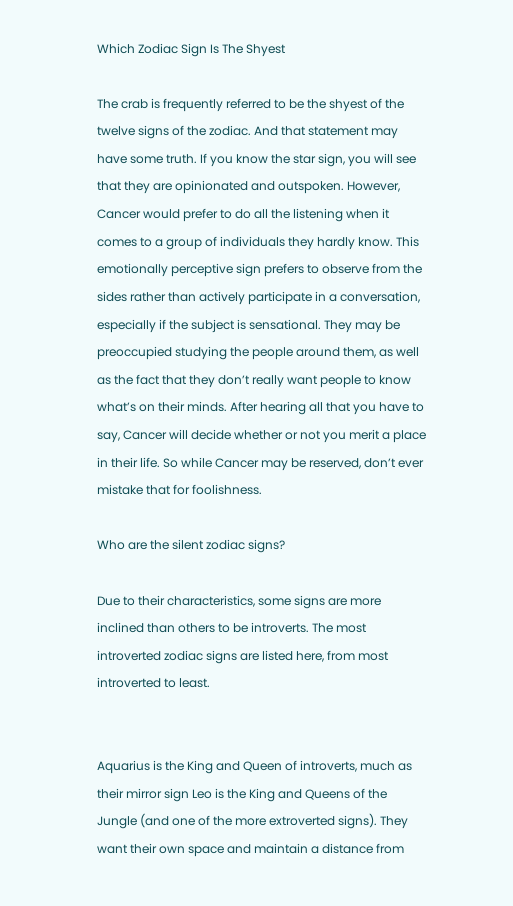Which Zodiac Sign Is The Shyest

The crab is frequently referred to be the shyest of the twelve signs of the zodiac. And that statement may have some truth. If you know the star sign, you will see that they are opinionated and outspoken. However, Cancer would prefer to do all the listening when it comes to a group of individuals they hardly know. This emotionally perceptive sign prefers to observe from the sides rather than actively participate in a conversation, especially if the subject is sensational. They may be preoccupied studying the people around them, as well as the fact that they don’t really want people to know what’s on their minds. After hearing all that you have to say, Cancer will decide whether or not you merit a place in their life. So while Cancer may be reserved, don’t ever mistake that for foolishness.

Who are the silent zodiac signs?

Due to their characteristics, some signs are more inclined than others to be introverts. The most introverted zodiac signs are listed here, from most introverted to least.


Aquarius is the King and Queen of introverts, much as their mirror sign Leo is the King and Queens of the Jungle (and one of the more extroverted signs). They want their own space and maintain a distance from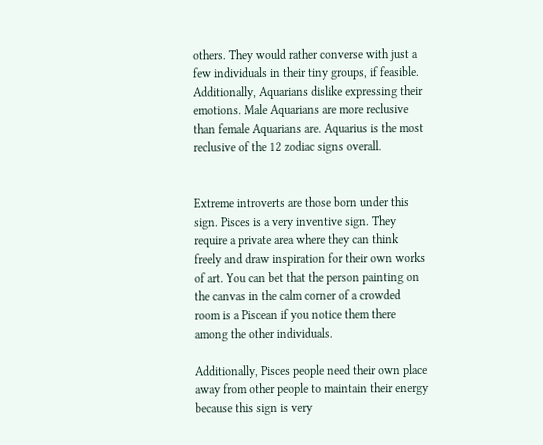others. They would rather converse with just a few individuals in their tiny groups, if feasible. Additionally, Aquarians dislike expressing their emotions. Male Aquarians are more reclusive than female Aquarians are. Aquarius is the most reclusive of the 12 zodiac signs overall.


Extreme introverts are those born under this sign. Pisces is a very inventive sign. They require a private area where they can think freely and draw inspiration for their own works of art. You can bet that the person painting on the canvas in the calm corner of a crowded room is a Piscean if you notice them there among the other individuals.

Additionally, Pisces people need their own place away from other people to maintain their energy because this sign is very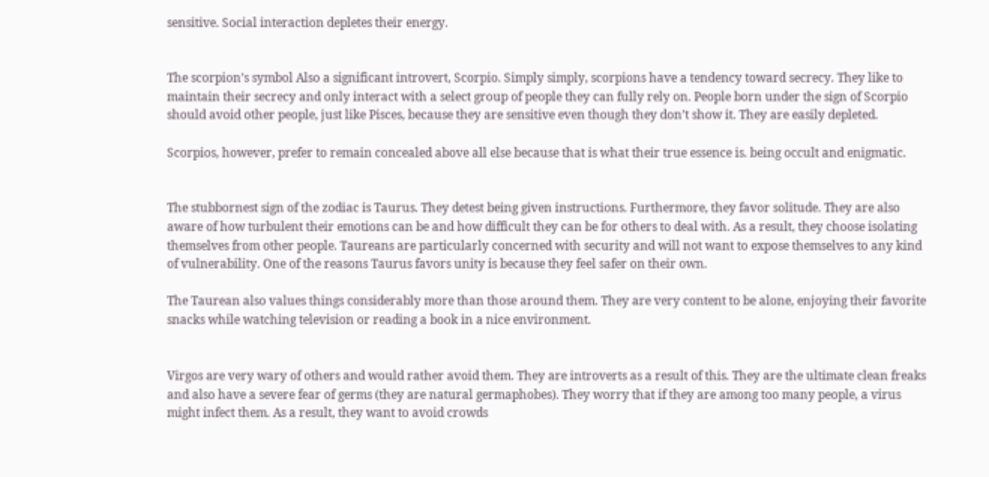sensitive. Social interaction depletes their energy.


The scorpion’s symbol Also a significant introvert, Scorpio. Simply simply, scorpions have a tendency toward secrecy. They like to maintain their secrecy and only interact with a select group of people they can fully rely on. People born under the sign of Scorpio should avoid other people, just like Pisces, because they are sensitive even though they don’t show it. They are easily depleted.

Scorpios, however, prefer to remain concealed above all else because that is what their true essence is. being occult and enigmatic.


The stubbornest sign of the zodiac is Taurus. They detest being given instructions. Furthermore, they favor solitude. They are also aware of how turbulent their emotions can be and how difficult they can be for others to deal with. As a result, they choose isolating themselves from other people. Taureans are particularly concerned with security and will not want to expose themselves to any kind of vulnerability. One of the reasons Taurus favors unity is because they feel safer on their own.

The Taurean also values things considerably more than those around them. They are very content to be alone, enjoying their favorite snacks while watching television or reading a book in a nice environment.


Virgos are very wary of others and would rather avoid them. They are introverts as a result of this. They are the ultimate clean freaks and also have a severe fear of germs (they are natural germaphobes). They worry that if they are among too many people, a virus might infect them. As a result, they want to avoid crowds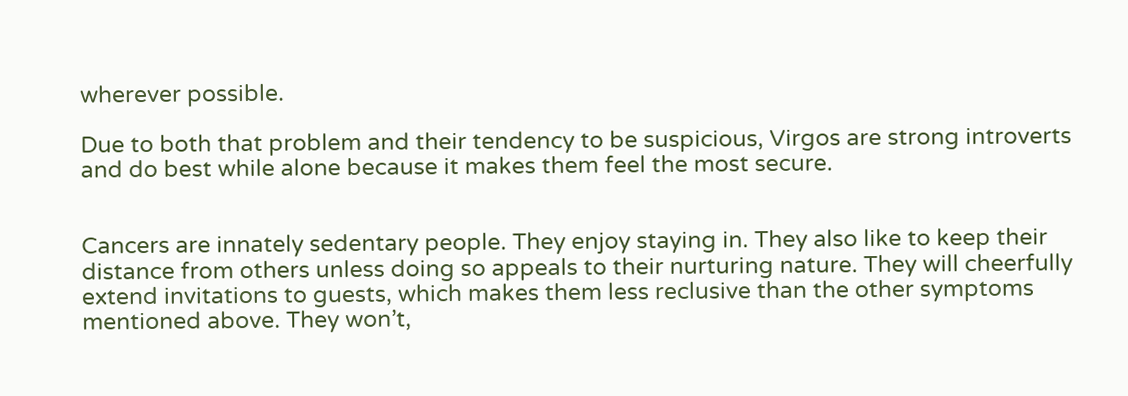wherever possible.

Due to both that problem and their tendency to be suspicious, Virgos are strong introverts and do best while alone because it makes them feel the most secure.


Cancers are innately sedentary people. They enjoy staying in. They also like to keep their distance from others unless doing so appeals to their nurturing nature. They will cheerfully extend invitations to guests, which makes them less reclusive than the other symptoms mentioned above. They won’t,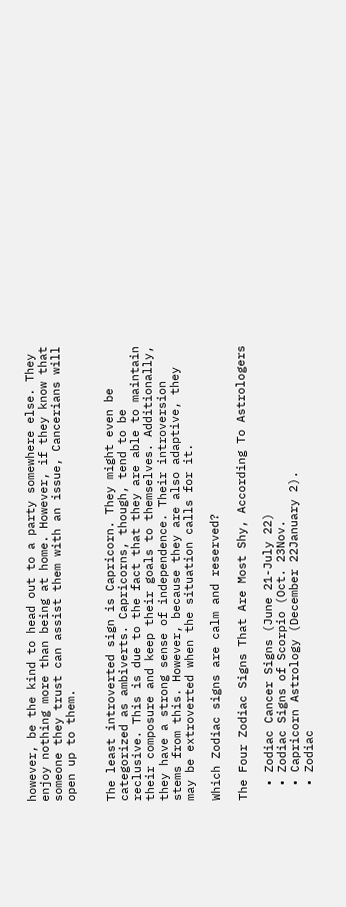however, be the kind to head out to a party somewhere else. They enjoy nothing more than being at home. However, if they know that someone they trust can assist them with an issue, Cancerians will open up to them.


The least introverted sign is Capricorn. They might even be categorized as ambiverts. Capricorns, though, tend to be reclusive. This is due to the fact that they are able to maintain their composure and keep their goals to themselves. Additionally, they have a strong sense of independence. Their introversion stems from this. However, because they are also adaptive, they may be extroverted when the situation calls for it.

Which Zodiac signs are calm and reserved?

The Four Zodiac Signs That Are Most Shy, According To Astrologers

  • Zodiac Cancer Signs (June 21-July 22)
  • Zodiac Signs of Scorpio (Oct. 23Nov.
  • Capricorn Astrology (December 22January 2).
  • Zodiac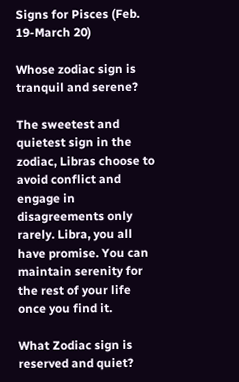Signs for Pisces (Feb. 19-March 20)

Whose zodiac sign is tranquil and serene?

The sweetest and quietest sign in the zodiac, Libras choose to avoid conflict and engage in disagreements only rarely. Libra, you all have promise. You can maintain serenity for the rest of your life once you find it.

What Zodiac sign is reserved and quiet?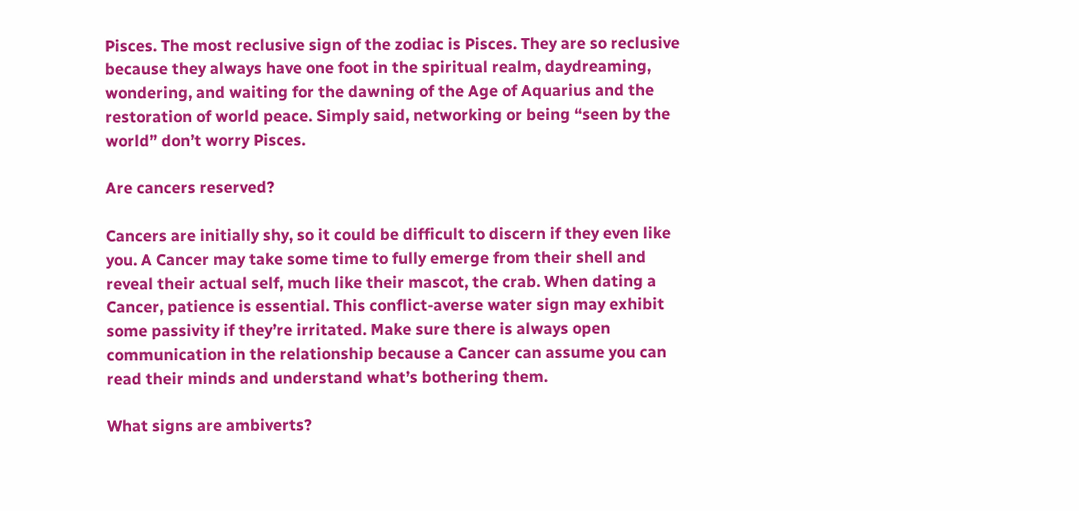Pisces. The most reclusive sign of the zodiac is Pisces. They are so reclusive because they always have one foot in the spiritual realm, daydreaming, wondering, and waiting for the dawning of the Age of Aquarius and the restoration of world peace. Simply said, networking or being “seen by the world” don’t worry Pisces.

Are cancers reserved?

Cancers are initially shy, so it could be difficult to discern if they even like you. A Cancer may take some time to fully emerge from their shell and reveal their actual self, much like their mascot, the crab. When dating a Cancer, patience is essential. This conflict-averse water sign may exhibit some passivity if they’re irritated. Make sure there is always open communication in the relationship because a Cancer can assume you can read their minds and understand what’s bothering them.

What signs are ambiverts?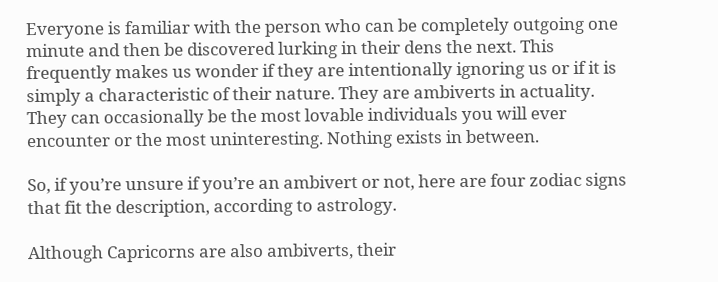Everyone is familiar with the person who can be completely outgoing one minute and then be discovered lurking in their dens the next. This frequently makes us wonder if they are intentionally ignoring us or if it is simply a characteristic of their nature. They are ambiverts in actuality. They can occasionally be the most lovable individuals you will ever encounter or the most uninteresting. Nothing exists in between.

So, if you’re unsure if you’re an ambivert or not, here are four zodiac signs that fit the description, according to astrology.

Although Capricorns are also ambiverts, their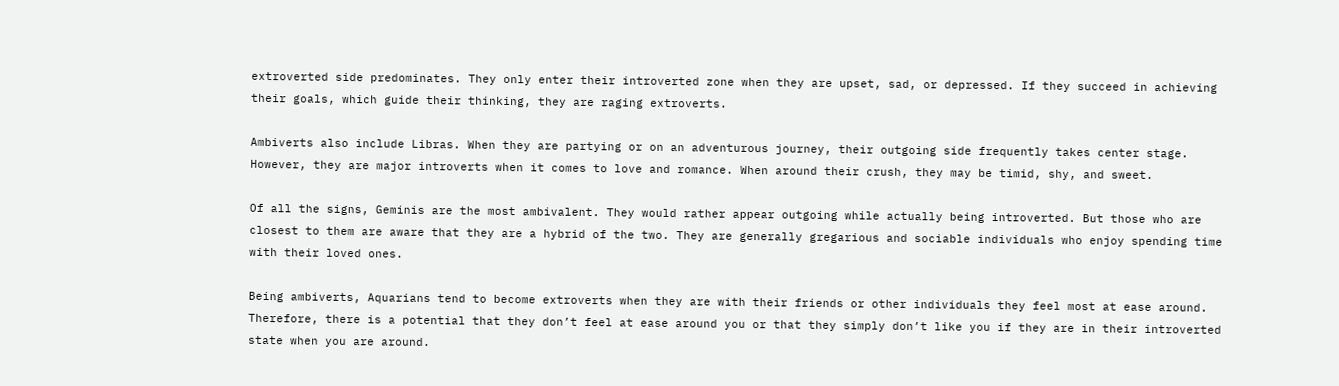extroverted side predominates. They only enter their introverted zone when they are upset, sad, or depressed. If they succeed in achieving their goals, which guide their thinking, they are raging extroverts.

Ambiverts also include Libras. When they are partying or on an adventurous journey, their outgoing side frequently takes center stage. However, they are major introverts when it comes to love and romance. When around their crush, they may be timid, shy, and sweet.

Of all the signs, Geminis are the most ambivalent. They would rather appear outgoing while actually being introverted. But those who are closest to them are aware that they are a hybrid of the two. They are generally gregarious and sociable individuals who enjoy spending time with their loved ones.

Being ambiverts, Aquarians tend to become extroverts when they are with their friends or other individuals they feel most at ease around. Therefore, there is a potential that they don’t feel at ease around you or that they simply don’t like you if they are in their introverted state when you are around.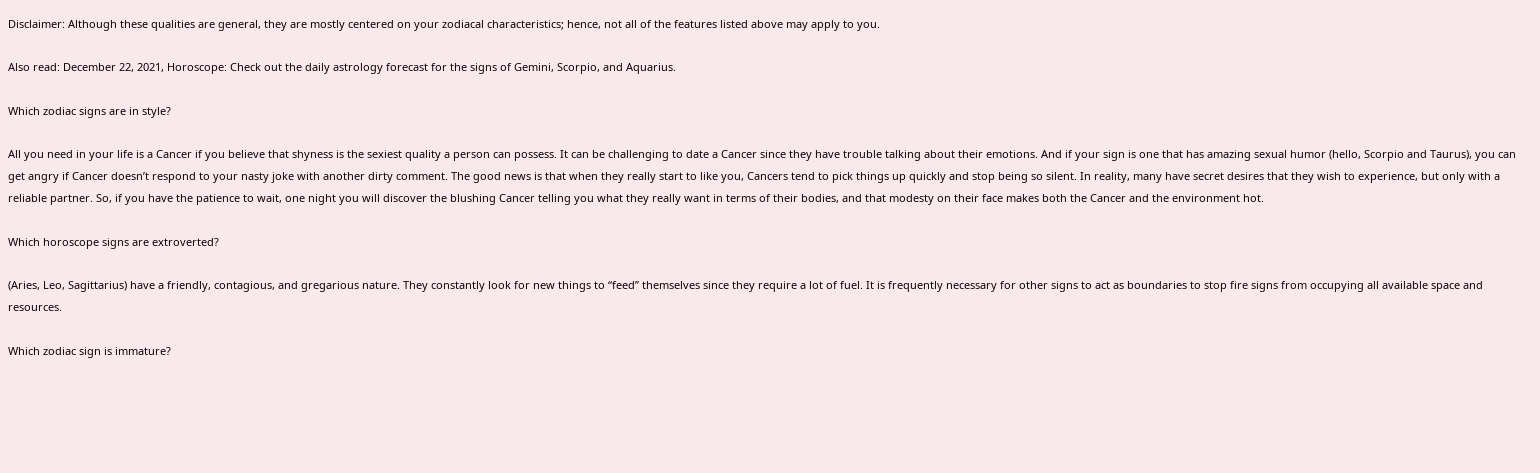Disclaimer: Although these qualities are general, they are mostly centered on your zodiacal characteristics; hence, not all of the features listed above may apply to you.

Also read: December 22, 2021, Horoscope: Check out the daily astrology forecast for the signs of Gemini, Scorpio, and Aquarius.

Which zodiac signs are in style?

All you need in your life is a Cancer if you believe that shyness is the sexiest quality a person can possess. It can be challenging to date a Cancer since they have trouble talking about their emotions. And if your sign is one that has amazing sexual humor (hello, Scorpio and Taurus), you can get angry if Cancer doesn’t respond to your nasty joke with another dirty comment. The good news is that when they really start to like you, Cancers tend to pick things up quickly and stop being so silent. In reality, many have secret desires that they wish to experience, but only with a reliable partner. So, if you have the patience to wait, one night you will discover the blushing Cancer telling you what they really want in terms of their bodies, and that modesty on their face makes both the Cancer and the environment hot.

Which horoscope signs are extroverted?

(Aries, Leo, Sagittarius) have a friendly, contagious, and gregarious nature. They constantly look for new things to “feed” themselves since they require a lot of fuel. It is frequently necessary for other signs to act as boundaries to stop fire signs from occupying all available space and resources.

Which zodiac sign is immature?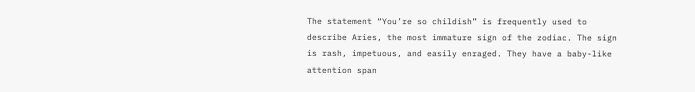The statement “You’re so childish” is frequently used to describe Aries, the most immature sign of the zodiac. The sign is rash, impetuous, and easily enraged. They have a baby-like attention span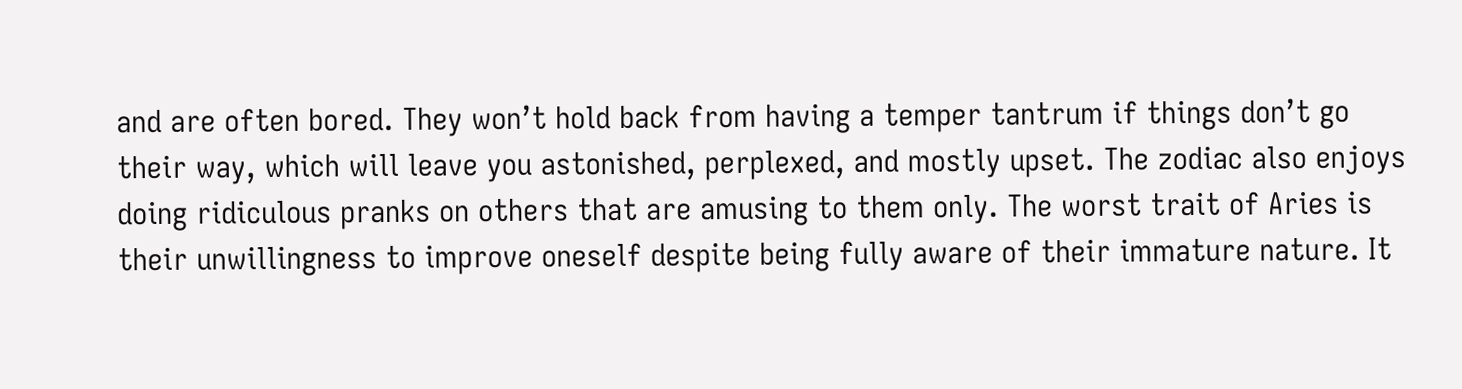and are often bored. They won’t hold back from having a temper tantrum if things don’t go their way, which will leave you astonished, perplexed, and mostly upset. The zodiac also enjoys doing ridiculous pranks on others that are amusing to them only. The worst trait of Aries is their unwillingness to improve oneself despite being fully aware of their immature nature. It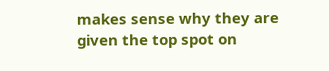makes sense why they are given the top spot on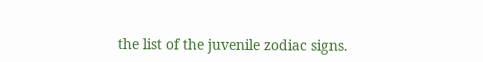the list of the juvenile zodiac signs.